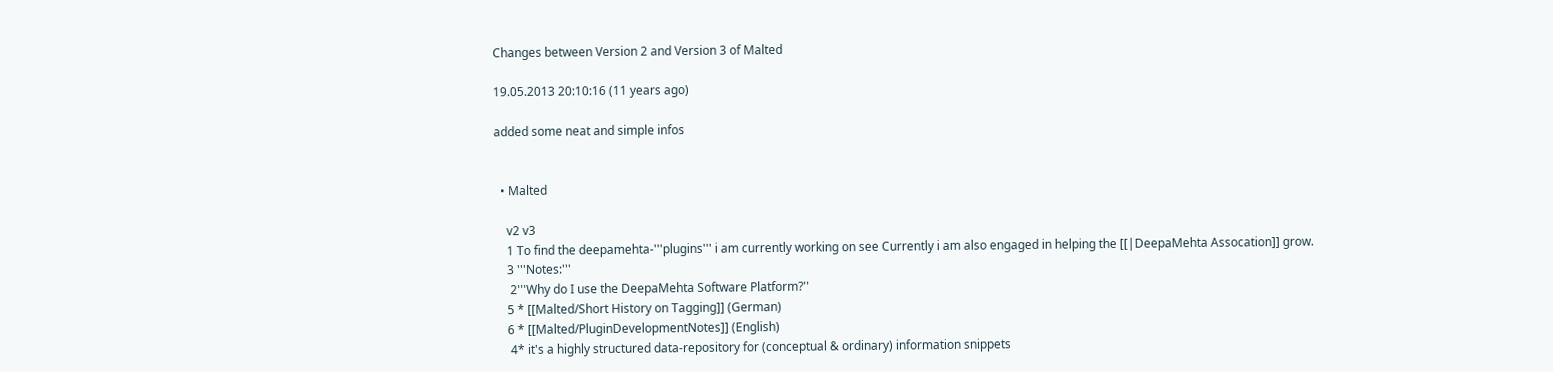Changes between Version 2 and Version 3 of Malted

19.05.2013 20:10:16 (11 years ago)

added some neat and simple infos


  • Malted

    v2 v3
    1 To find the deepamehta-'''plugins''' i am currently working on see Currently i am also engaged in helping the [[|DeepaMehta Assocation]] grow.
    3 '''Notes:'''
     2'''Why do I use the DeepaMehta Software Platform?''
    5 * [[Malted/Short History on Tagging]] (German)
    6 * [[Malted/PluginDevelopmentNotes]] (English)
     4* it's a highly structured data-repository for (conceptual & ordinary) information snippets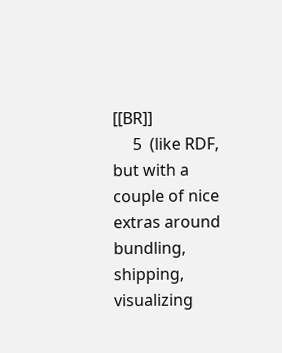[[BR]]
     5  (like RDF, but with a couple of nice extras around bundling, shipping, visualizing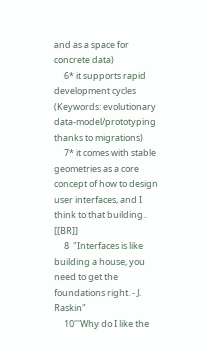and as a space for concrete data)
     6* it supports rapid development cycles (Keywords: evolutionary data-model/prototyping thanks to migrations)
     7* it comes with stable geometries as a core concept of how to design user interfaces, and I think to that building.. [[BR]]
     8  "Interfaces is like building a house, you need to get the foundations right. - J. Raskin"
     10'''Why do I like the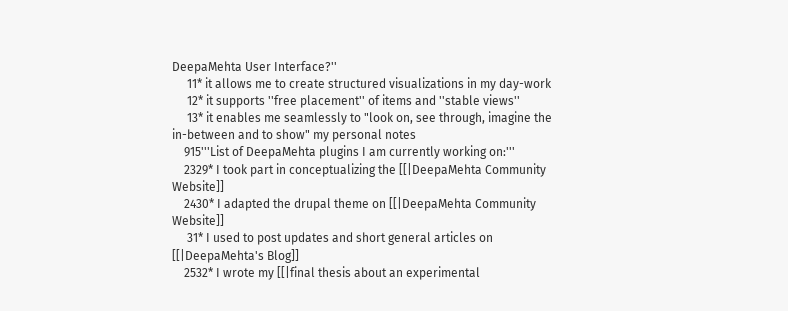DeepaMehta User Interface?''
     11* it allows me to create structured visualizations in my day-work
     12* it supports ''free placement'' of items and ''stable views''
     13* it enables me seamlessly to "look on, see through, imagine the in-between and to show" my personal notes
    915'''List of DeepaMehta plugins I am currently working on:'''
    2329* I took part in conceptualizing the [[|DeepaMehta Community Website]]
    2430* I adapted the drupal theme on [[|DeepaMehta Community Website]]
     31* I used to post updates and short general articles on [[|DeepaMehta's Blog]]
    2532* I wrote my [[|final thesis about an experimental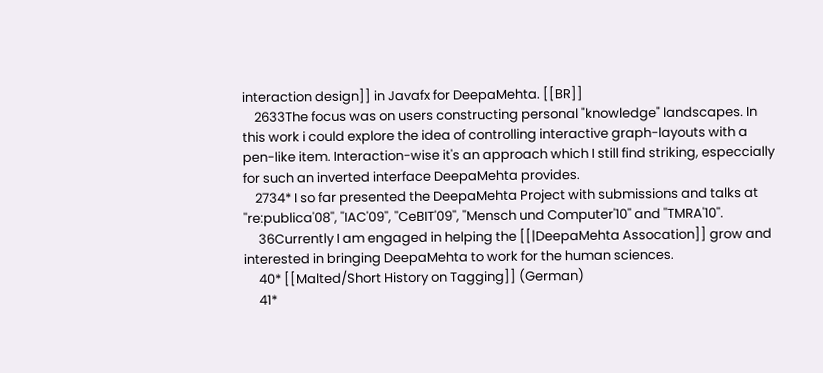interaction design]] in Javafx for DeepaMehta. [[BR]]
    2633The focus was on users constructing personal "knowledge" landscapes. In this work i could explore the idea of controlling interactive graph-layouts with a pen-like item. Interaction-wise it's an approach which I still find striking, especcially for such an inverted interface DeepaMehta provides.
    2734* I so far presented the DeepaMehta Project with submissions and talks at ''re:publica'08'', ''IAC'09'', ''CeBIT'09'', ''Mensch und Computer'10'' and ''TMRA'10''.
     36Currently I am engaged in helping the [[|DeepaMehta Assocation]] grow and interested in bringing DeepaMehta to work for the human sciences.
     40* [[Malted/Short History on Tagging]] (German)
     41*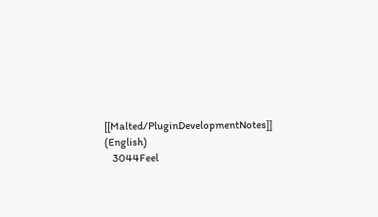[[Malted/PluginDevelopmentNotes]] (English)
    3044Feel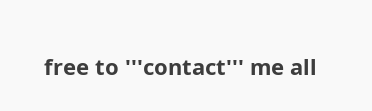free to '''contact''' me all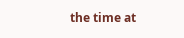the time at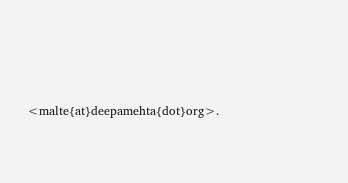<malte{at}deepamehta{dot}org>.